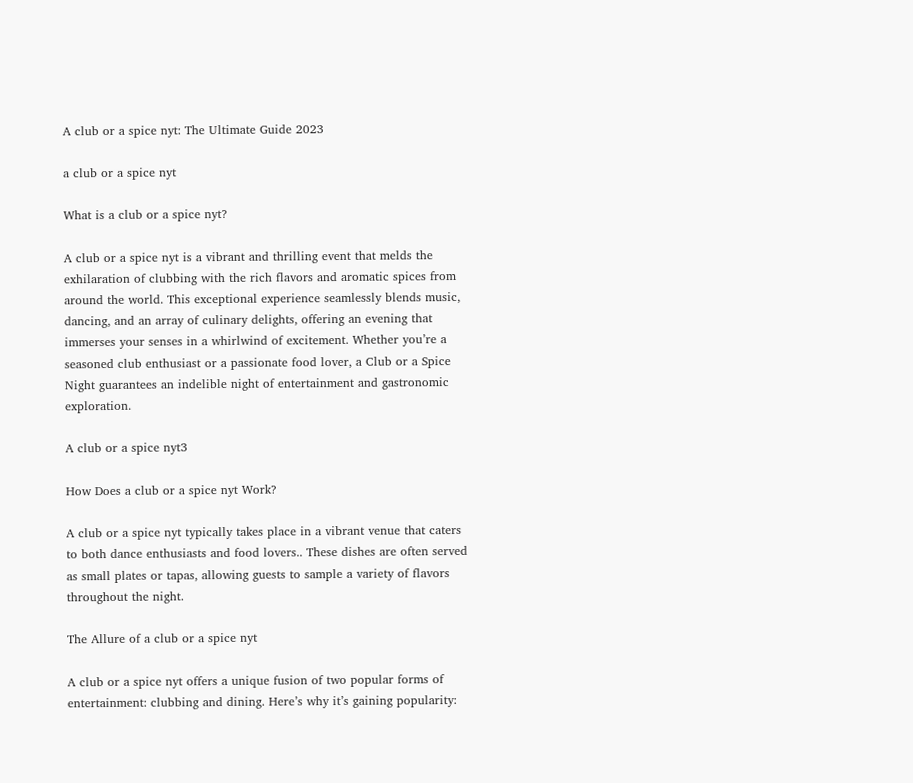A club or a spice nyt: The Ultimate Guide 2023

a club or a spice nyt

What is a club or a spice nyt?

A club or a spice nyt is a vibrant and thrilling event that melds the exhilaration of clubbing with the rich flavors and aromatic spices from around the world. This exceptional experience seamlessly blends music, dancing, and an array of culinary delights, offering an evening that immerses your senses in a whirlwind of excitement. Whether you’re a seasoned club enthusiast or a passionate food lover, a Club or a Spice Night guarantees an indelible night of entertainment and gastronomic exploration.

A club or a spice nyt3

How Does a club or a spice nyt Work?

A club or a spice nyt typically takes place in a vibrant venue that caters to both dance enthusiasts and food lovers.. These dishes are often served as small plates or tapas, allowing guests to sample a variety of flavors throughout the night.

The Allure of a club or a spice nyt

A club or a spice nyt offers a unique fusion of two popular forms of entertainment: clubbing and dining. Here’s why it’s gaining popularity: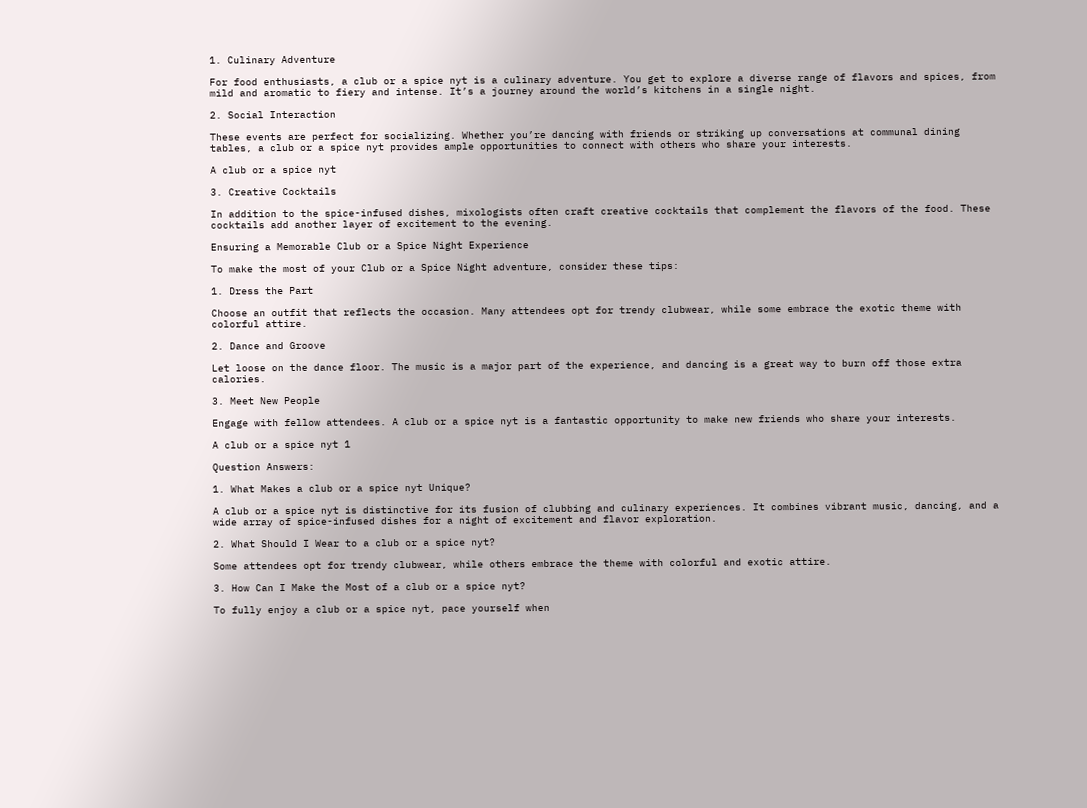1. Culinary Adventure

For food enthusiasts, a club or a spice nyt is a culinary adventure. You get to explore a diverse range of flavors and spices, from mild and aromatic to fiery and intense. It’s a journey around the world’s kitchens in a single night.

2. Social Interaction

These events are perfect for socializing. Whether you’re dancing with friends or striking up conversations at communal dining tables, a club or a spice nyt provides ample opportunities to connect with others who share your interests.

A club or a spice nyt

3. Creative Cocktails

In addition to the spice-infused dishes, mixologists often craft creative cocktails that complement the flavors of the food. These cocktails add another layer of excitement to the evening.

Ensuring a Memorable Club or a Spice Night Experience

To make the most of your Club or a Spice Night adventure, consider these tips:

1. Dress the Part

Choose an outfit that reflects the occasion. Many attendees opt for trendy clubwear, while some embrace the exotic theme with colorful attire.

2. Dance and Groove

Let loose on the dance floor. The music is a major part of the experience, and dancing is a great way to burn off those extra calories.

3. Meet New People

Engage with fellow attendees. A club or a spice nyt is a fantastic opportunity to make new friends who share your interests.

A club or a spice nyt 1

Question Answers:

1. What Makes a club or a spice nyt Unique?

A club or a spice nyt is distinctive for its fusion of clubbing and culinary experiences. It combines vibrant music, dancing, and a wide array of spice-infused dishes for a night of excitement and flavor exploration.

2. What Should I Wear to a club or a spice nyt?

Some attendees opt for trendy clubwear, while others embrace the theme with colorful and exotic attire.

3. How Can I Make the Most of a club or a spice nyt?

To fully enjoy a club or a spice nyt, pace yourself when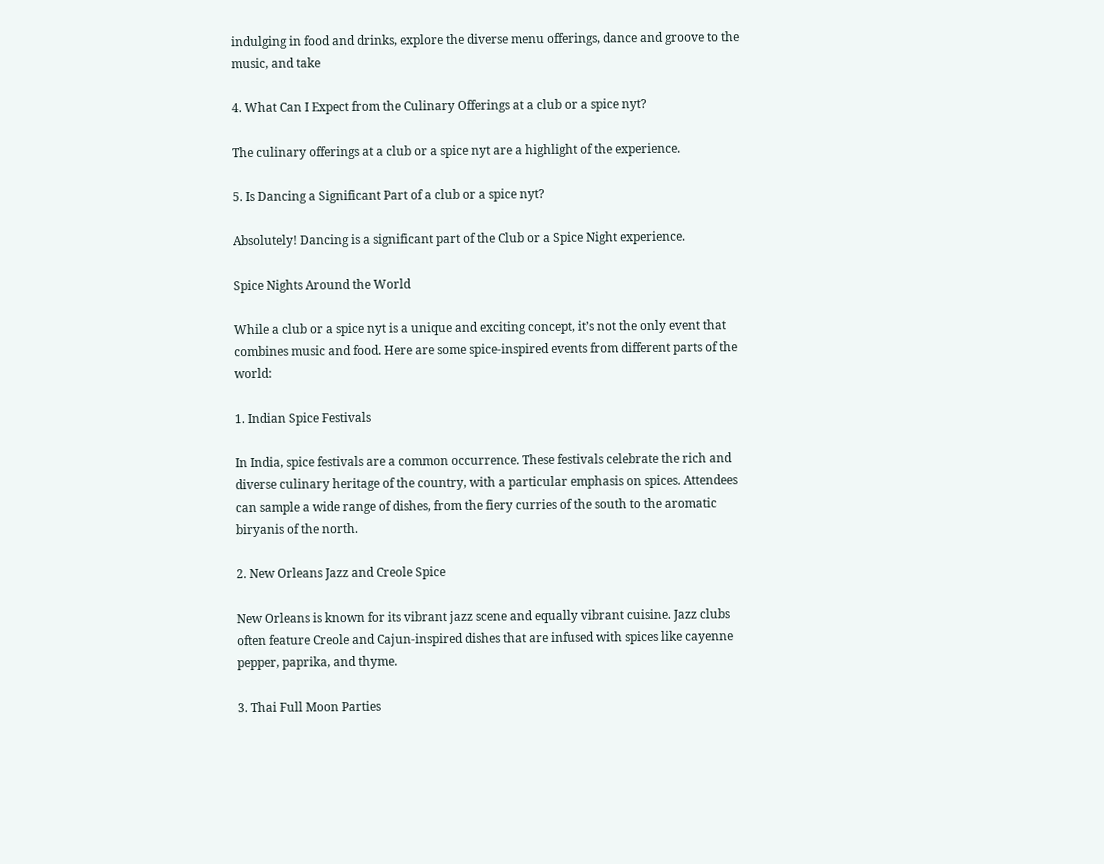indulging in food and drinks, explore the diverse menu offerings, dance and groove to the music, and take

4. What Can I Expect from the Culinary Offerings at a club or a spice nyt?

The culinary offerings at a club or a spice nyt are a highlight of the experience.

5. Is Dancing a Significant Part of a club or a spice nyt?

Absolutely! Dancing is a significant part of the Club or a Spice Night experience.

Spice Nights Around the World

While a club or a spice nyt is a unique and exciting concept, it’s not the only event that combines music and food. Here are some spice-inspired events from different parts of the world:

1. Indian Spice Festivals

In India, spice festivals are a common occurrence. These festivals celebrate the rich and diverse culinary heritage of the country, with a particular emphasis on spices. Attendees can sample a wide range of dishes, from the fiery curries of the south to the aromatic biryanis of the north.

2. New Orleans Jazz and Creole Spice

New Orleans is known for its vibrant jazz scene and equally vibrant cuisine. Jazz clubs often feature Creole and Cajun-inspired dishes that are infused with spices like cayenne pepper, paprika, and thyme.

3. Thai Full Moon Parties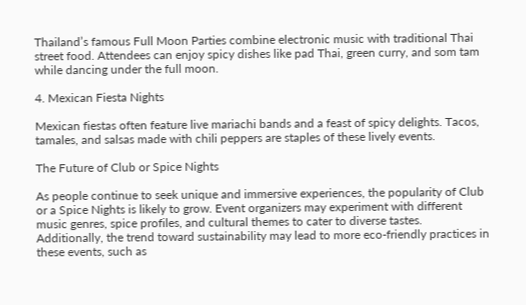Thailand’s famous Full Moon Parties combine electronic music with traditional Thai street food. Attendees can enjoy spicy dishes like pad Thai, green curry, and som tam while dancing under the full moon.

4. Mexican Fiesta Nights

Mexican fiestas often feature live mariachi bands and a feast of spicy delights. Tacos, tamales, and salsas made with chili peppers are staples of these lively events.

The Future of Club or Spice Nights

As people continue to seek unique and immersive experiences, the popularity of Club or a Spice Nights is likely to grow. Event organizers may experiment with different music genres, spice profiles, and cultural themes to cater to diverse tastes. Additionally, the trend toward sustainability may lead to more eco-friendly practices in these events, such as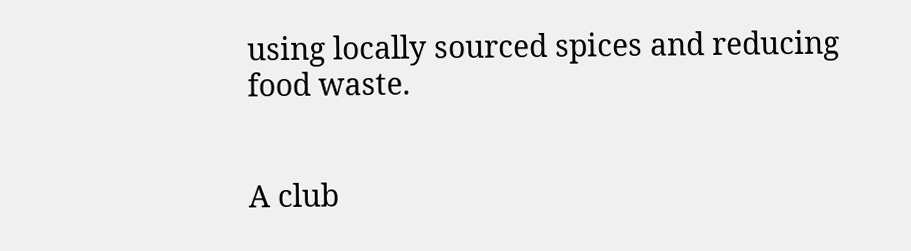using locally sourced spices and reducing food waste.


A club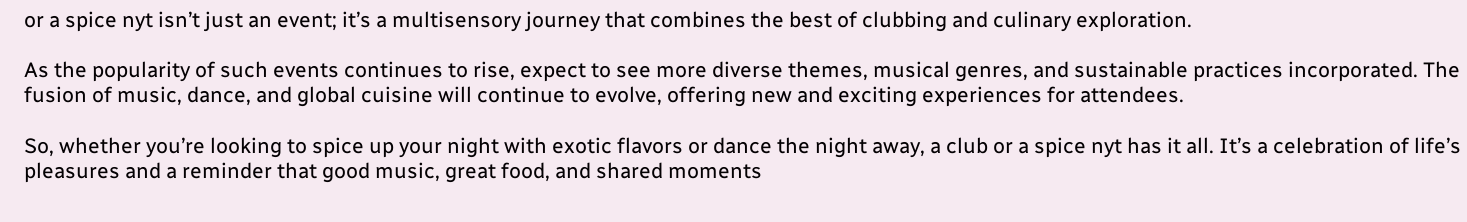or a spice nyt isn’t just an event; it’s a multisensory journey that combines the best of clubbing and culinary exploration.

As the popularity of such events continues to rise, expect to see more diverse themes, musical genres, and sustainable practices incorporated. The fusion of music, dance, and global cuisine will continue to evolve, offering new and exciting experiences for attendees.

So, whether you’re looking to spice up your night with exotic flavors or dance the night away, a club or a spice nyt has it all. It’s a celebration of life’s pleasures and a reminder that good music, great food, and shared moments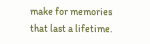make for memories that last a lifetime.